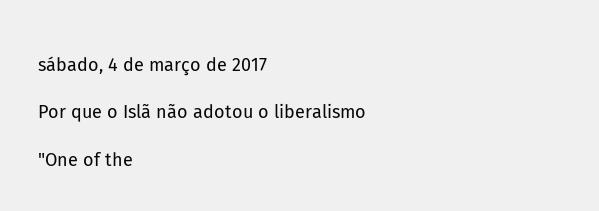sábado, 4 de março de 2017

Por que o Islã não adotou o liberalismo

"One of the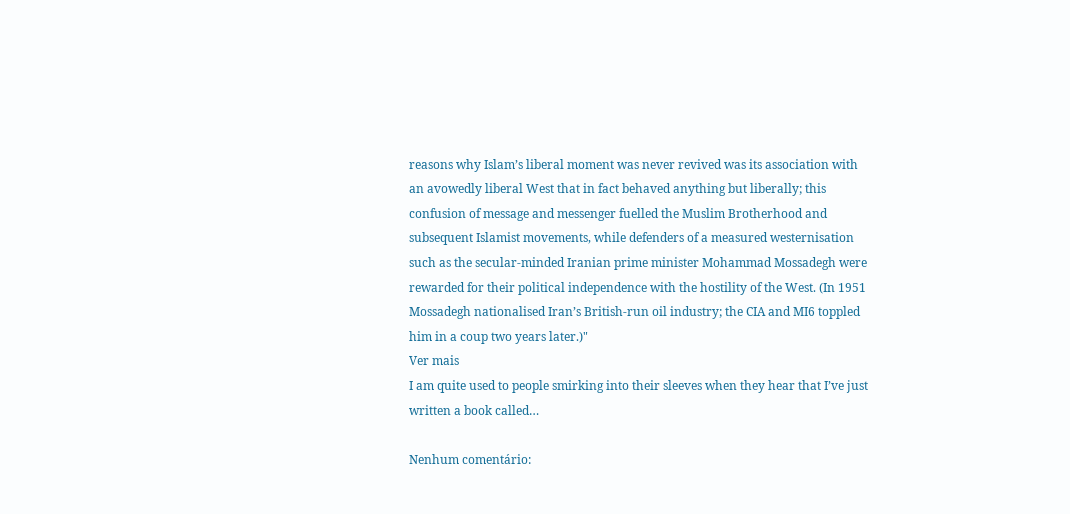reasons why Islam’s liberal moment was never revived was its association with an avowedly liberal West that in fact behaved anything but liberally; this confusion of message and messenger fuelled the Muslim Brotherhood and subsequent Islamist movements, while defenders of a measured westernisation such as the secular-minded Iranian prime minister Mohammad Mossadegh were rewarded for their political independence with the hostility of the West. (In 1951 Mossadegh nationalised Iran’s British-run oil industry; the CIA and MI6 toppled him in a coup two years later.)"
Ver mais
I am quite used to people smirking into their sleeves when they hear that I’ve just written a book called…

Nenhum comentário: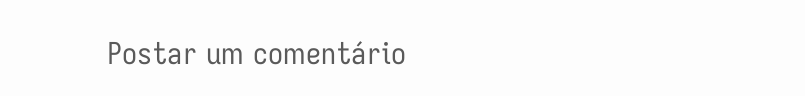Postar um comentário